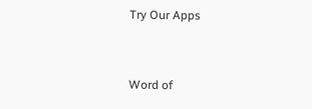Try Our Apps


Word of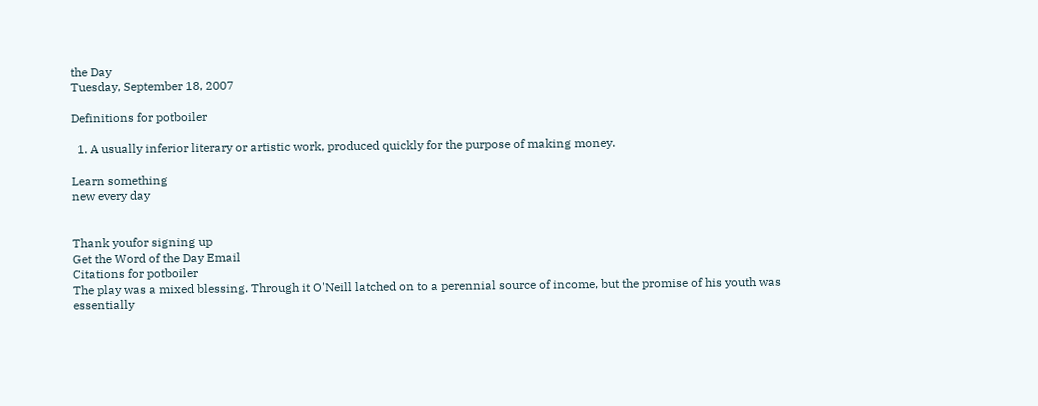the Day
Tuesday, September 18, 2007

Definitions for potboiler

  1. A usually inferior literary or artistic work, produced quickly for the purpose of making money.

Learn something
new every day


Thank youfor signing up
Get the Word of the Day Email
Citations for potboiler
The play was a mixed blessing. Through it O'Neill latched on to a perennial source of income, but the promise of his youth was essentially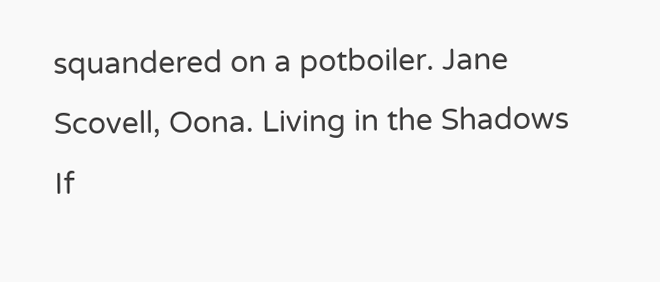squandered on a potboiler. Jane Scovell, Oona. Living in the Shadows
If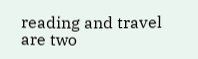reading and travel are two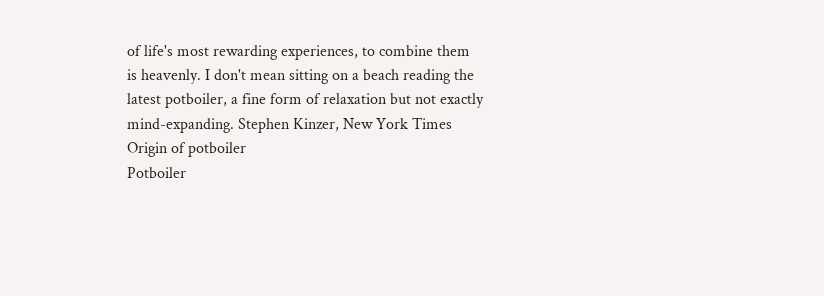of life's most rewarding experiences, to combine them is heavenly. I don't mean sitting on a beach reading the latest potboiler, a fine form of relaxation but not exactly mind-expanding. Stephen Kinzer, New York Times
Origin of potboiler
Potboiler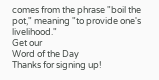comes from the phrase "boil the pot," meaning "to provide one's livelihood."
Get our
Word of the Day
Thanks for signing up!